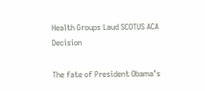Health Groups Laud SCOTUS ACA Decision

The fate of President Obama’s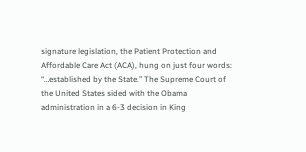signature legislation, the Patient Protection and Affordable Care Act (ACA), hung on just four words: “…established by the State.” The Supreme Court of the United States sided with the Obama administration in a 6-3 decision in King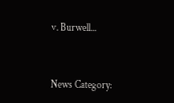v. Burwell...


News Category: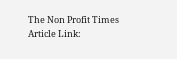The Non Profit Times
Article Link: